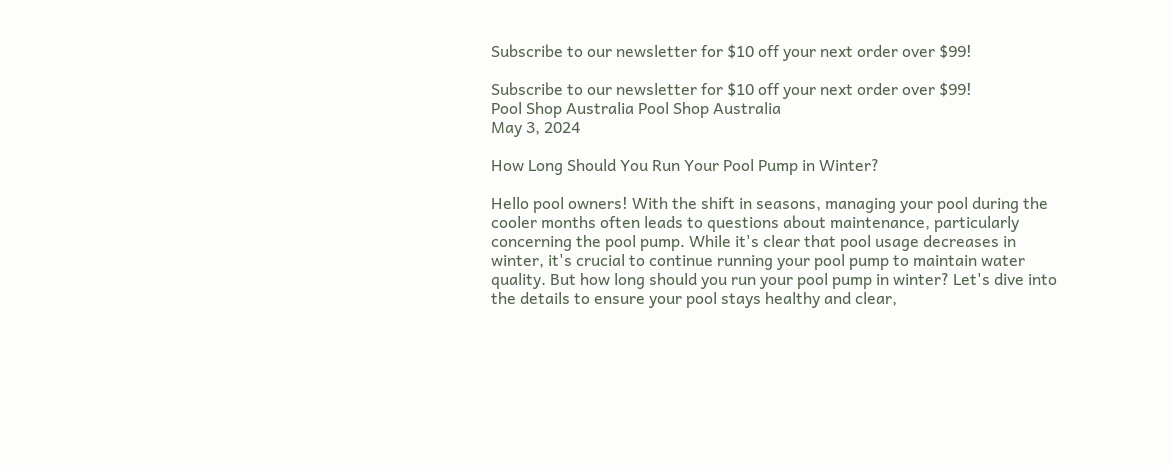Subscribe to our newsletter for $10 off your next order over $99!

Subscribe to our newsletter for $10 off your next order over $99!
Pool Shop Australia Pool Shop Australia
May 3, 2024

How Long Should You Run Your Pool Pump in Winter?

Hello pool owners! With the shift in seasons, managing your pool during the cooler months often leads to questions about maintenance, particularly concerning the pool pump. While it's clear that pool usage decreases in winter, it's crucial to continue running your pool pump to maintain water quality. But how long should you run your pool pump in winter? Let's dive into the details to ensure your pool stays healthy and clear,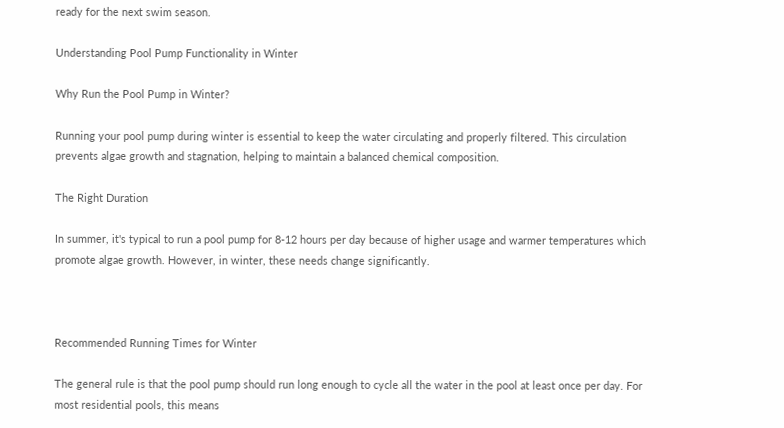ready for the next swim season.

Understanding Pool Pump Functionality in Winter

Why Run the Pool Pump in Winter?

Running your pool pump during winter is essential to keep the water circulating and properly filtered. This circulation prevents algae growth and stagnation, helping to maintain a balanced chemical composition.

The Right Duration

In summer, it's typical to run a pool pump for 8-12 hours per day because of higher usage and warmer temperatures which promote algae growth. However, in winter, these needs change significantly.



Recommended Running Times for Winter

The general rule is that the pool pump should run long enough to cycle all the water in the pool at least once per day. For most residential pools, this means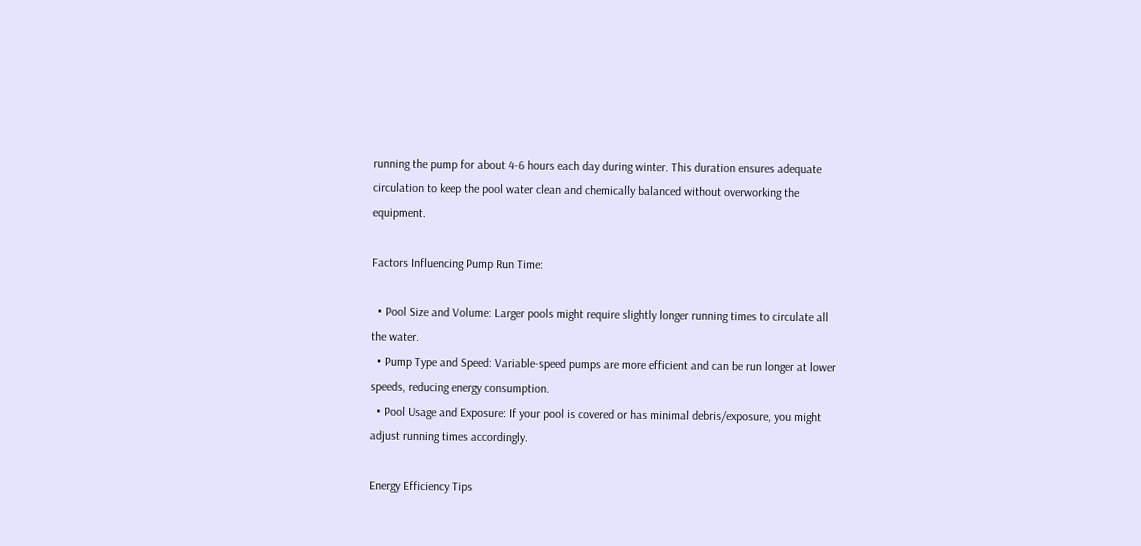running the pump for about 4-6 hours each day during winter. This duration ensures adequate circulation to keep the pool water clean and chemically balanced without overworking the equipment.

Factors Influencing Pump Run Time:

  • Pool Size and Volume: Larger pools might require slightly longer running times to circulate all the water.
  • Pump Type and Speed: Variable-speed pumps are more efficient and can be run longer at lower speeds, reducing energy consumption.
  • Pool Usage and Exposure: If your pool is covered or has minimal debris/exposure, you might adjust running times accordingly.

Energy Efficiency Tips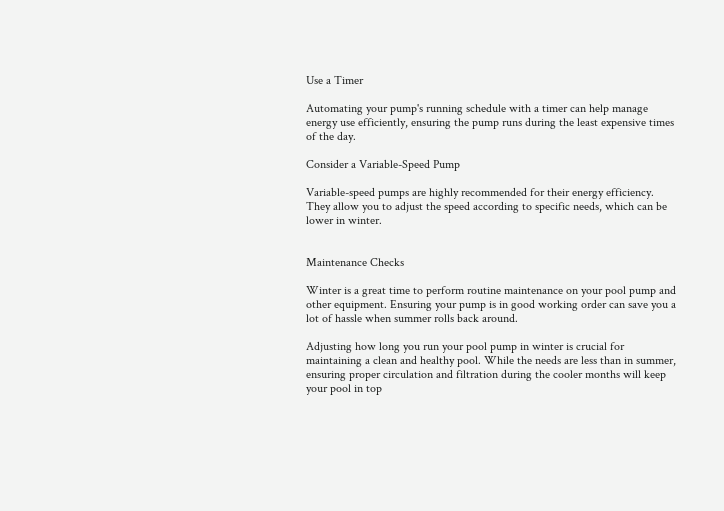Use a Timer

Automating your pump's running schedule with a timer can help manage energy use efficiently, ensuring the pump runs during the least expensive times of the day.

Consider a Variable-Speed Pump

Variable-speed pumps are highly recommended for their energy efficiency. They allow you to adjust the speed according to specific needs, which can be lower in winter.


Maintenance Checks

Winter is a great time to perform routine maintenance on your pool pump and other equipment. Ensuring your pump is in good working order can save you a lot of hassle when summer rolls back around.

Adjusting how long you run your pool pump in winter is crucial for maintaining a clean and healthy pool. While the needs are less than in summer, ensuring proper circulation and filtration during the cooler months will keep your pool in top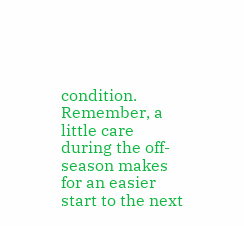condition. Remember, a little care during the off-season makes for an easier start to the next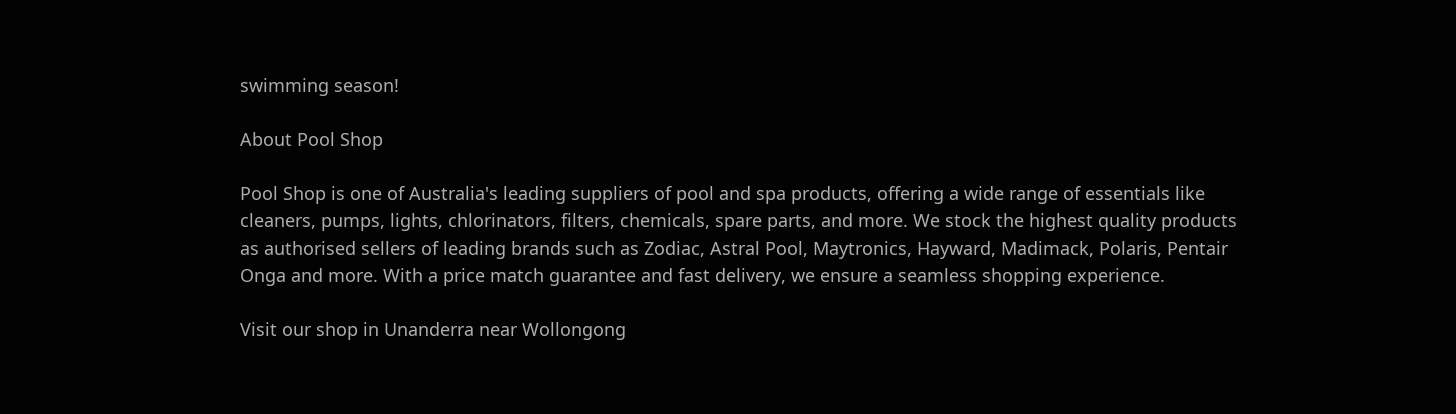swimming season!

About Pool Shop

Pool Shop is one of Australia's leading suppliers of pool and spa products, offering a wide range of essentials like cleaners, pumps, lights, chlorinators, filters, chemicals, spare parts, and more. We stock the highest quality products as authorised sellers of leading brands such as Zodiac, Astral Pool, Maytronics, Hayward, Madimack, Polaris, Pentair Onga and more. With a price match guarantee and fast delivery, we ensure a seamless shopping experience.

Visit our shop in Unanderra near Wollongong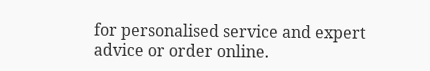for personalised service and expert advice or order online.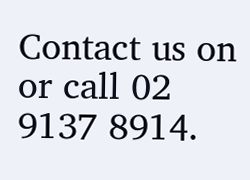Contact us on or call 02 9137 8914.